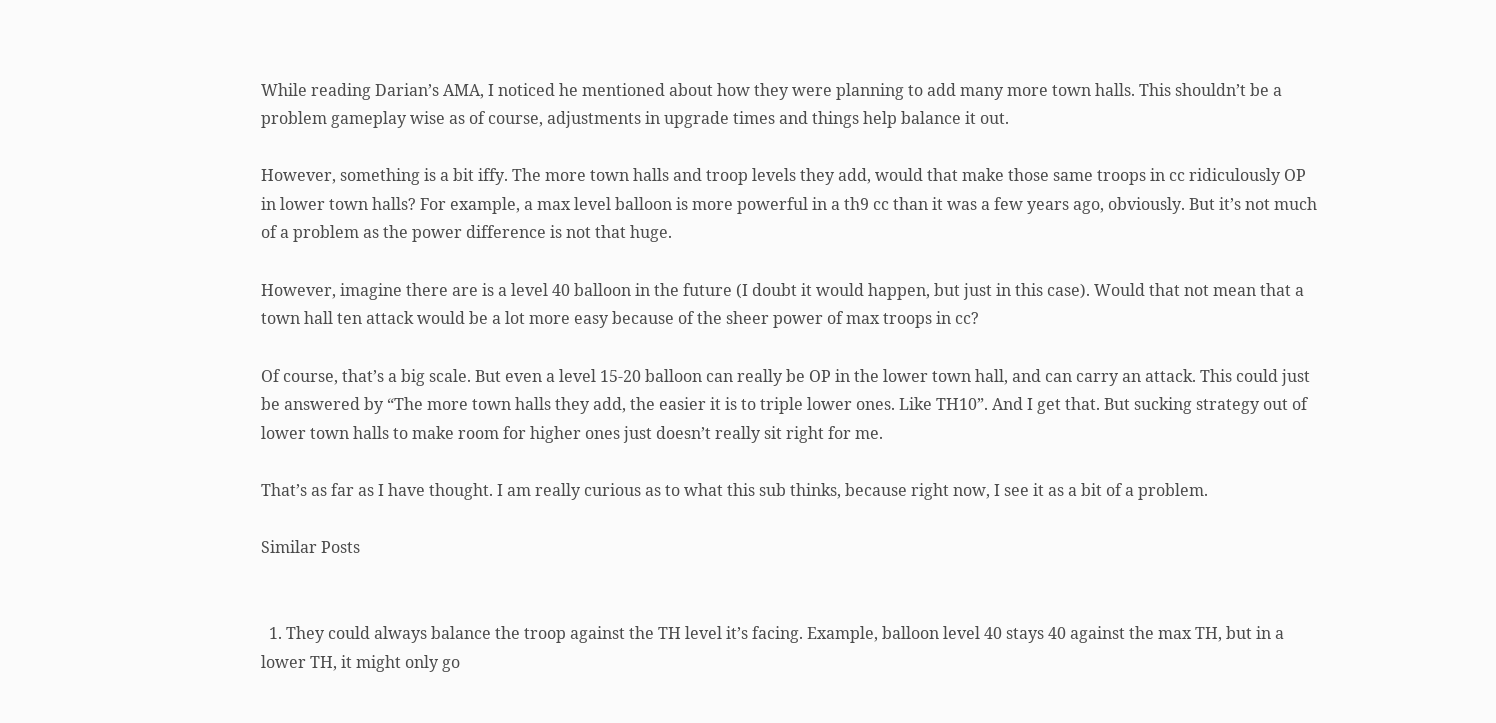While reading Darian’s AMA, I noticed he mentioned about how they were planning to add many more town halls. This shouldn’t be a problem gameplay wise as of course, adjustments in upgrade times and things help balance it out.

However, something is a bit iffy. The more town halls and troop levels they add, would that make those same troops in cc ridiculously OP in lower town halls? For example, a max level balloon is more powerful in a th9 cc than it was a few years ago, obviously. But it’s not much of a problem as the power difference is not that huge.

However, imagine there are is a level 40 balloon in the future (I doubt it would happen, but just in this case). Would that not mean that a town hall ten attack would be a lot more easy because of the sheer power of max troops in cc?

Of course, that’s a big scale. But even a level 15-20 balloon can really be OP in the lower town hall, and can carry an attack. This could just be answered by “The more town halls they add, the easier it is to triple lower ones. Like TH10”. And I get that. But sucking strategy out of lower town halls to make room for higher ones just doesn’t really sit right for me.

That’s as far as I have thought. I am really curious as to what this sub thinks, because right now, I see it as a bit of a problem.

Similar Posts


  1. They could always balance the troop against the TH level it’s facing. Example, balloon level 40 stays 40 against the max TH, but in a lower TH, it might only go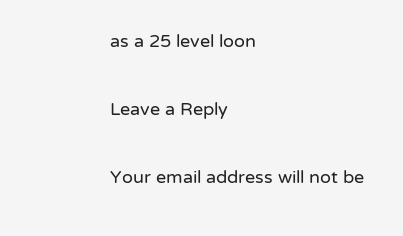as a 25 level loon

Leave a Reply

Your email address will not be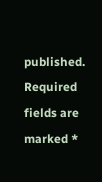published. Required fields are marked *